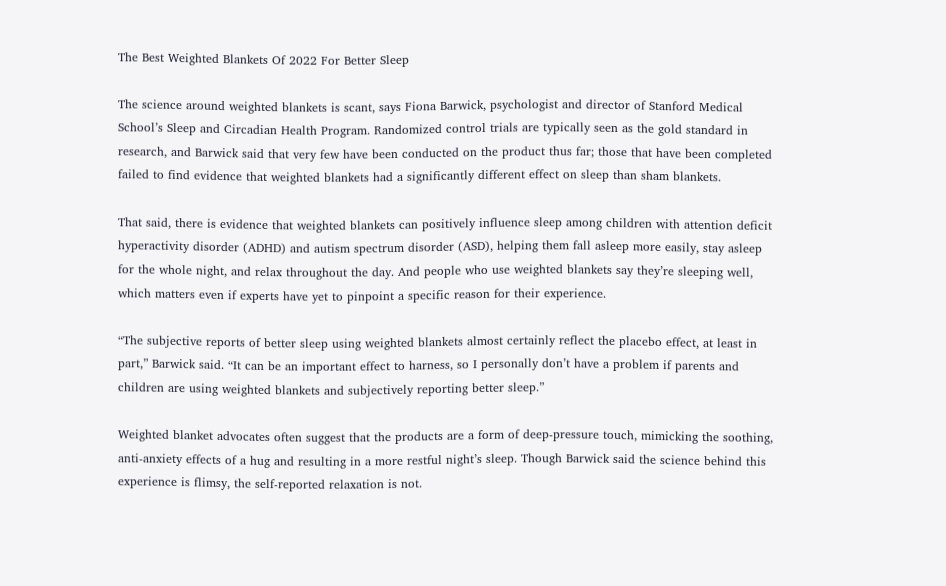The Best Weighted Blankets Of 2022 For Better Sleep

The science around weighted blankets is scant, says Fiona Barwick, psychologist and director of Stanford Medical School’s Sleep and Circadian Health Program. Randomized control trials are typically seen as the gold standard in research, and Barwick said that very few have been conducted on the product thus far; those that have been completed failed to find evidence that weighted blankets had a significantly different effect on sleep than sham blankets.

That said, there is evidence that weighted blankets can positively influence sleep among children with attention deficit hyperactivity disorder (ADHD) and autism spectrum disorder (ASD), helping them fall asleep more easily, stay asleep for the whole night, and relax throughout the day. And people who use weighted blankets say they’re sleeping well, which matters even if experts have yet to pinpoint a specific reason for their experience.

“The subjective reports of better sleep using weighted blankets almost certainly reflect the placebo effect, at least in part,” Barwick said. “It can be an important effect to harness, so I personally don’t have a problem if parents and children are using weighted blankets and subjectively reporting better sleep.”

Weighted blanket advocates often suggest that the products are a form of deep-pressure touch, mimicking the soothing, anti-anxiety effects of a hug and resulting in a more restful night’s sleep. Though Barwick said the science behind this experience is flimsy, the self-reported relaxation is not.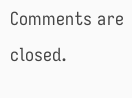Comments are closed.